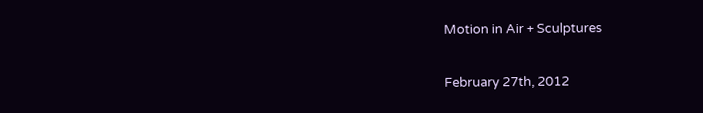Motion in Air + Sculptures

February 27th, 2012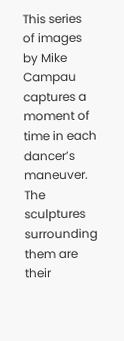This series of images by Mike Campau captures a moment of time in each dancer’s maneuver. The sculptures surrounding them are their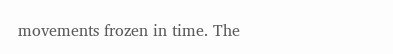movements frozen in time. The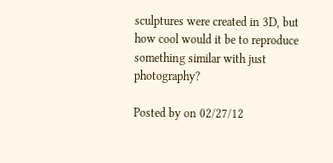sculptures were created in 3D, but how cool would it be to reproduce something similar with just photography?

Posted by on 02/27/12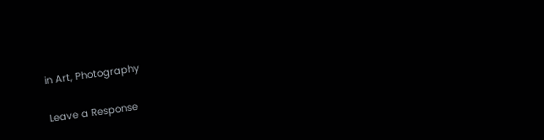in Art, Photography

Leave a Response